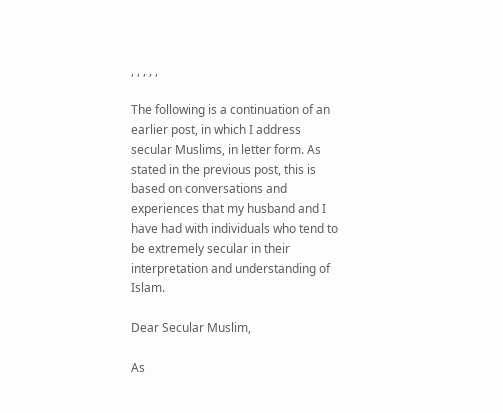, , , , ,

The following is a continuation of an earlier post, in which I address secular Muslims, in letter form. As stated in the previous post, this is based on conversations and experiences that my husband and I have had with individuals who tend to be extremely secular in their interpretation and understanding of Islam.

Dear Secular Muslim,

As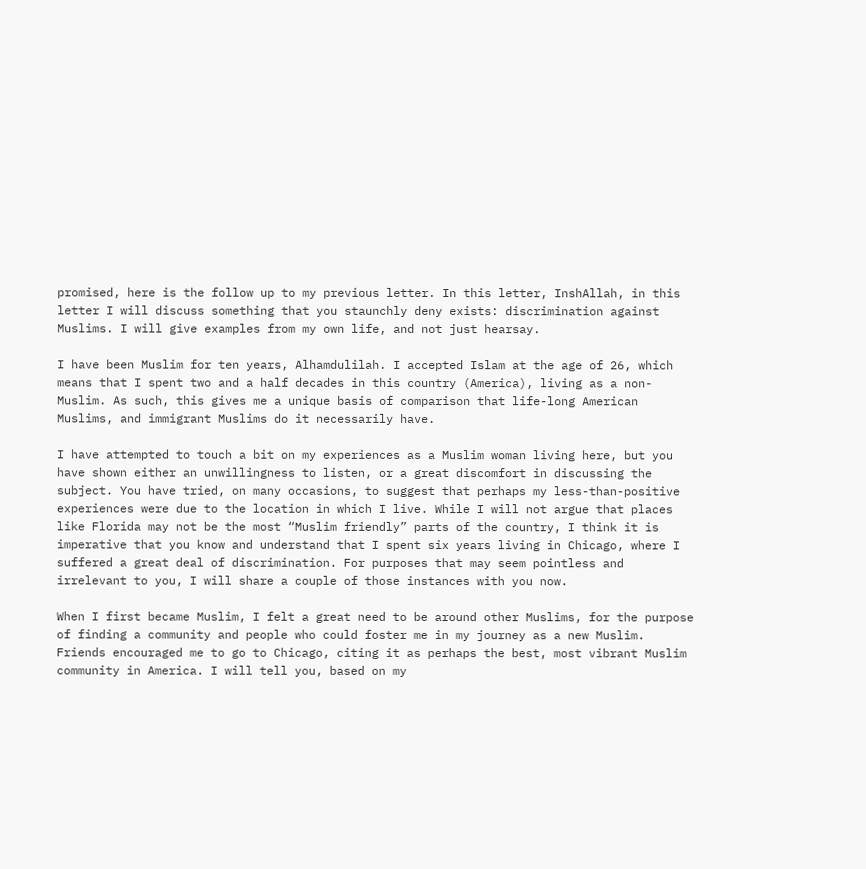promised, here is the follow up to my previous letter. In this letter, InshAllah, in this letter I will discuss something that you staunchly deny exists: discrimination against Muslims. I will give examples from my own life, and not just hearsay.

I have been Muslim for ten years, Alhamdulilah. I accepted Islam at the age of 26, which means that I spent two and a half decades in this country (America), living as a non-Muslim. As such, this gives me a unique basis of comparison that life-long American Muslims, and immigrant Muslims do it necessarily have.

I have attempted to touch a bit on my experiences as a Muslim woman living here, but you have shown either an unwillingness to listen, or a great discomfort in discussing the subject. You have tried, on many occasions, to suggest that perhaps my less-than-positive experiences were due to the location in which I live. While I will not argue that places like Florida may not be the most “Muslim friendly” parts of the country, I think it is imperative that you know and understand that I spent six years living in Chicago, where I suffered a great deal of discrimination. For purposes that may seem pointless and irrelevant to you, I will share a couple of those instances with you now.

When I first became Muslim, I felt a great need to be around other Muslims, for the purpose of finding a community and people who could foster me in my journey as a new Muslim. Friends encouraged me to go to Chicago, citing it as perhaps the best, most vibrant Muslim community in America. I will tell you, based on my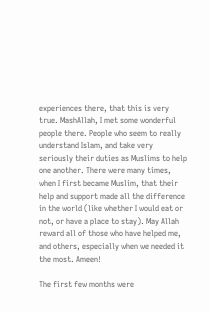experiences there, that this is very true. MashAllah, I met some wonderful people there. People who seem to really understand Islam, and take very seriously their duties as Muslims to help one another. There were many times, when I first became Muslim, that their help and support made all the difference in the world (like whether I would eat or not, or have a place to stay). May Allah reward all of those who have helped me, and others, especially when we needed it the most. Ameen!

The first few months were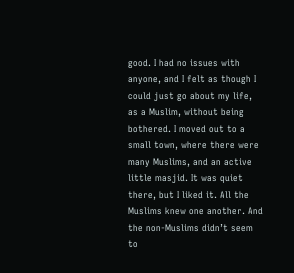good. I had no issues with anyone, and I felt as though I could just go about my life, as a Muslim, without being bothered. I moved out to a small town, where there were many Muslims, and an active little masjid. It was quiet there, but I liked it. All the Muslims knew one another. And the non-Muslims didn’t seem to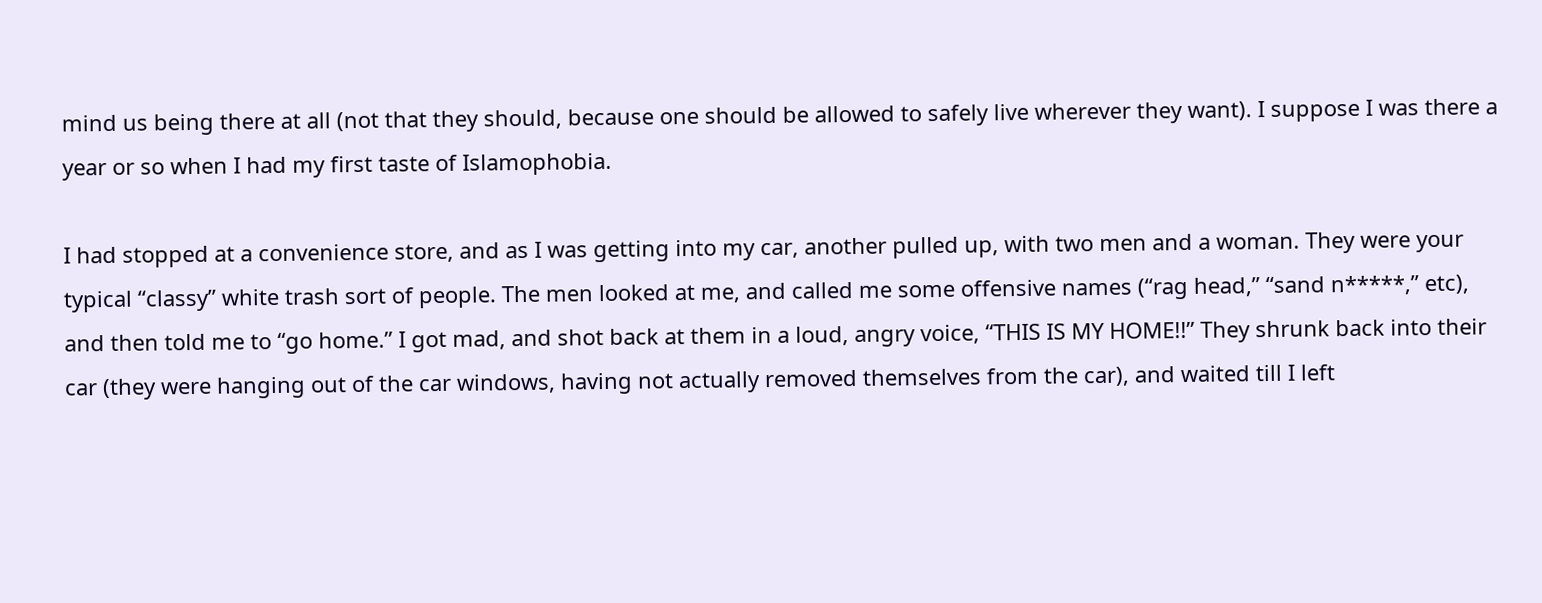mind us being there at all (not that they should, because one should be allowed to safely live wherever they want). I suppose I was there a year or so when I had my first taste of Islamophobia.

I had stopped at a convenience store, and as I was getting into my car, another pulled up, with two men and a woman. They were your typical “classy” white trash sort of people. The men looked at me, and called me some offensive names (“rag head,” “sand n*****,” etc), and then told me to “go home.” I got mad, and shot back at them in a loud, angry voice, “THIS IS MY HOME!!” They shrunk back into their car (they were hanging out of the car windows, having not actually removed themselves from the car), and waited till I left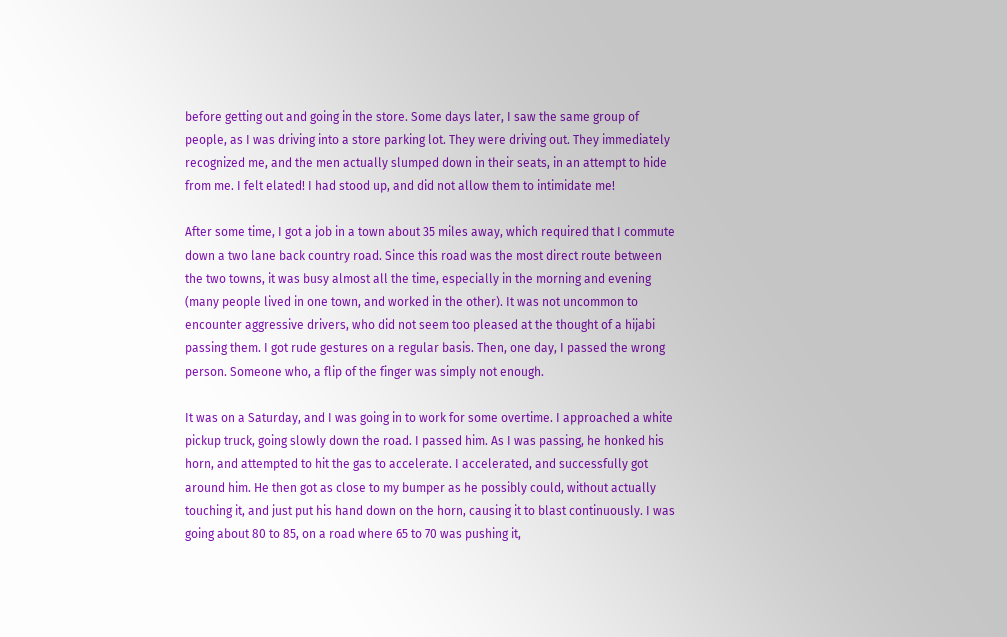before getting out and going in the store. Some days later, I saw the same group of people, as I was driving into a store parking lot. They were driving out. They immediately recognized me, and the men actually slumped down in their seats, in an attempt to hide from me. I felt elated! I had stood up, and did not allow them to intimidate me!

After some time, I got a job in a town about 35 miles away, which required that I commute down a two lane back country road. Since this road was the most direct route between the two towns, it was busy almost all the time, especially in the morning and evening (many people lived in one town, and worked in the other). It was not uncommon to encounter aggressive drivers, who did not seem too pleased at the thought of a hijabi passing them. I got rude gestures on a regular basis. Then, one day, I passed the wrong person. Someone who, a flip of the finger was simply not enough.

It was on a Saturday, and I was going in to work for some overtime. I approached a white pickup truck, going slowly down the road. I passed him. As I was passing, he honked his horn, and attempted to hit the gas to accelerate. I accelerated, and successfully got around him. He then got as close to my bumper as he possibly could, without actually touching it, and just put his hand down on the horn, causing it to blast continuously. I was going about 80 to 85, on a road where 65 to 70 was pushing it,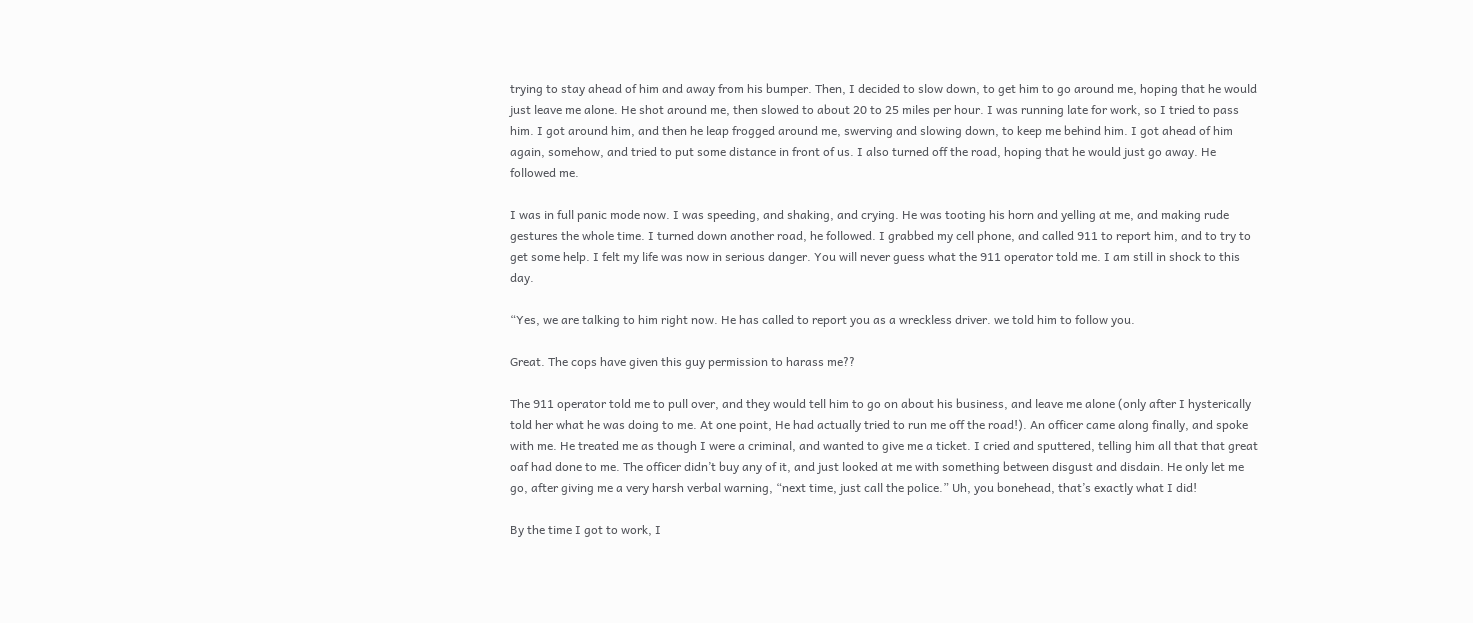trying to stay ahead of him and away from his bumper. Then, I decided to slow down, to get him to go around me, hoping that he would just leave me alone. He shot around me, then slowed to about 20 to 25 miles per hour. I was running late for work, so I tried to pass him. I got around him, and then he leap frogged around me, swerving and slowing down, to keep me behind him. I got ahead of him again, somehow, and tried to put some distance in front of us. I also turned off the road, hoping that he would just go away. He followed me.

I was in full panic mode now. I was speeding, and shaking, and crying. He was tooting his horn and yelling at me, and making rude gestures the whole time. I turned down another road, he followed. I grabbed my cell phone, and called 911 to report him, and to try to get some help. I felt my life was now in serious danger. You will never guess what the 911 operator told me. I am still in shock to this day.

“Yes, we are talking to him right now. He has called to report you as a wreckless driver. we told him to follow you.

Great. The cops have given this guy permission to harass me??

The 911 operator told me to pull over, and they would tell him to go on about his business, and leave me alone (only after I hysterically told her what he was doing to me. At one point, He had actually tried to run me off the road!). An officer came along finally, and spoke with me. He treated me as though I were a criminal, and wanted to give me a ticket. I cried and sputtered, telling him all that that great oaf had done to me. The officer didn’t buy any of it, and just looked at me with something between disgust and disdain. He only let me go, after giving me a very harsh verbal warning, “next time, just call the police.” Uh, you bonehead, that’s exactly what I did!

By the time I got to work, I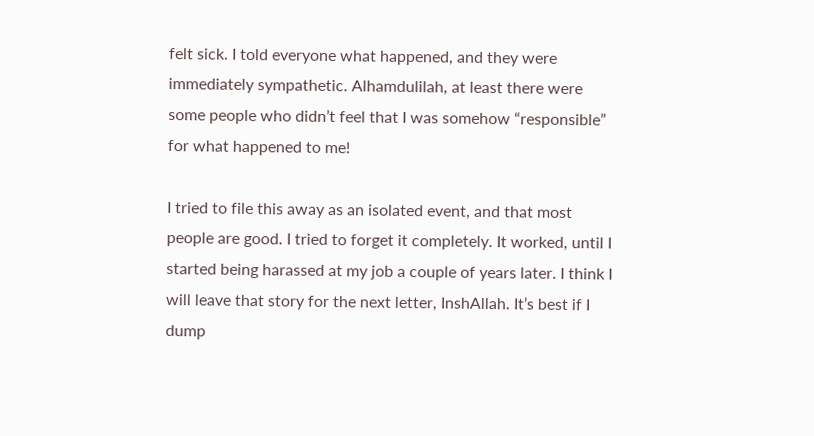felt sick. I told everyone what happened, and they were immediately sympathetic. Alhamdulilah, at least there were some people who didn’t feel that I was somehow “responsible” for what happened to me!

I tried to file this away as an isolated event, and that most people are good. I tried to forget it completely. It worked, until I started being harassed at my job a couple of years later. I think I will leave that story for the next letter, InshAllah. It’s best if I dump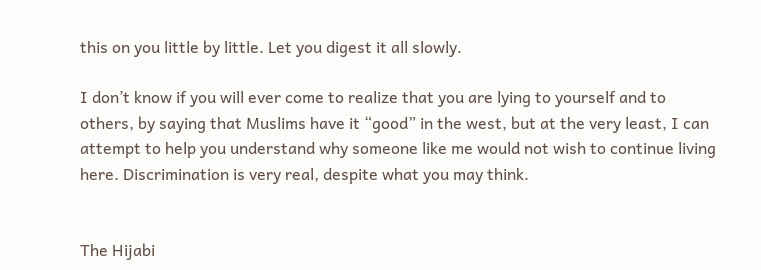this on you little by little. Let you digest it all slowly.

I don’t know if you will ever come to realize that you are lying to yourself and to others, by saying that Muslims have it “good” in the west, but at the very least, I can attempt to help you understand why someone like me would not wish to continue living here. Discrimination is very real, despite what you may think.


The Hijabi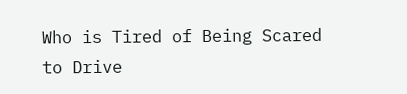Who is Tired of Being Scared to Drive